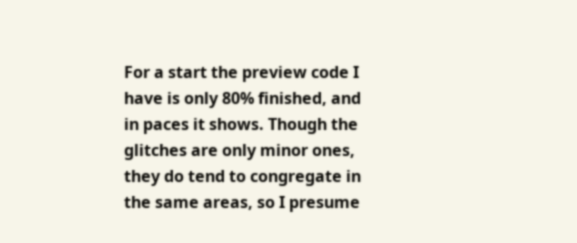For a start the preview code I have is only 80% finished, and in paces it shows. Though the glitches are only minor ones, they do tend to congregate in the same areas, so I presume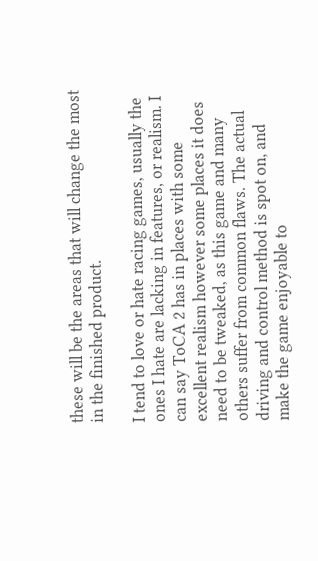these will be the areas that will change the most in the finished product.

I tend to love or hate racing games, usually the ones I hate are lacking in features, or realism. I can say ToCA 2 has in places with some excellent realism however some places it does need to be tweaked, as this game and many others suffer from common flaws. The actual driving and control method is spot on, and make the game enjoyable to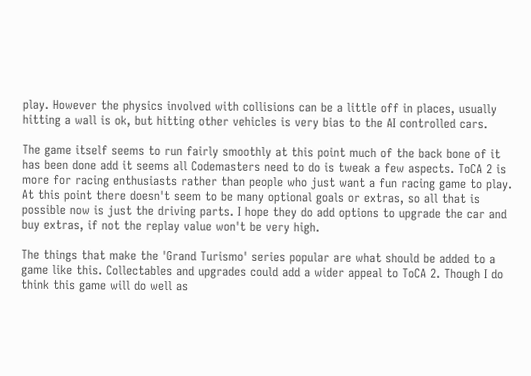play. However the physics involved with collisions can be a little off in places, usually hitting a wall is ok, but hitting other vehicles is very bias to the AI controlled cars.

The game itself seems to run fairly smoothly at this point much of the back bone of it has been done add it seems all Codemasters need to do is tweak a few aspects. ToCA 2 is more for racing enthusiasts rather than people who just want a fun racing game to play. At this point there doesn't seem to be many optional goals or extras, so all that is possible now is just the driving parts. I hope they do add options to upgrade the car and buy extras, if not the replay value won't be very high.

The things that make the 'Grand Turismo' series popular are what should be added to a game like this. Collectables and upgrades could add a wider appeal to ToCA 2. Though I do think this game will do well as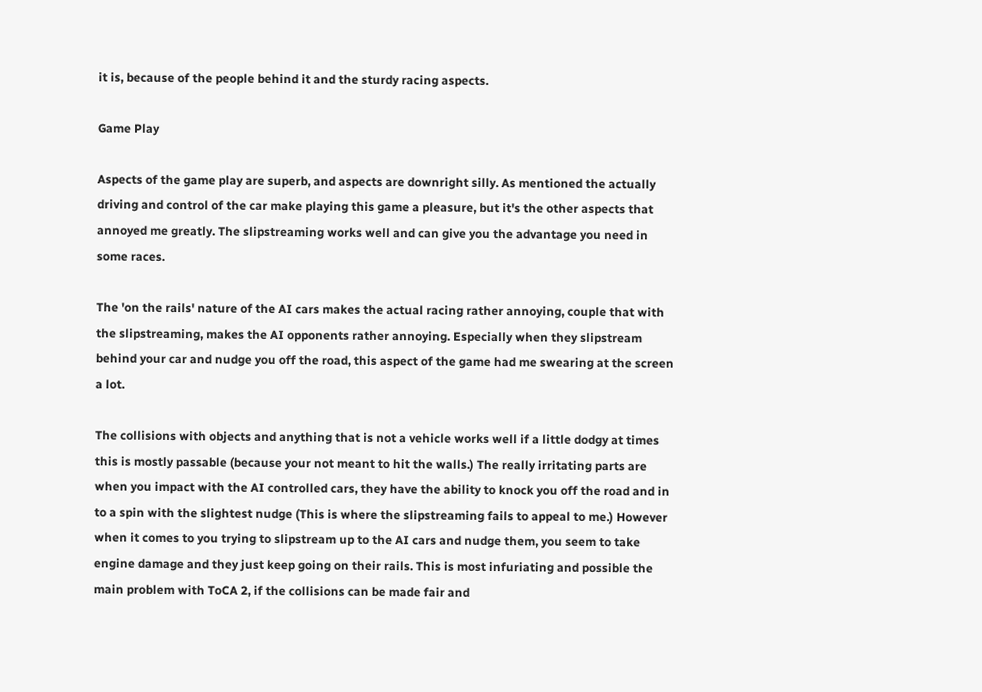it is, because of the people behind it and the sturdy racing aspects.

Game Play

Aspects of the game play are superb, and aspects are downright silly. As mentioned the actually driving and control of the car make playing this game a pleasure, but it's the other aspects that annoyed me greatly. The slipstreaming works well and can give you the advantage you need in some races.

The 'on the rails' nature of the AI cars makes the actual racing rather annoying, couple that with the slipstreaming, makes the AI opponents rather annoying. Especially when they slipstream behind your car and nudge you off the road, this aspect of the game had me swearing at the screen a lot.

The collisions with objects and anything that is not a vehicle works well if a little dodgy at times this is mostly passable (because your not meant to hit the walls.) The really irritating parts are when you impact with the AI controlled cars, they have the ability to knock you off the road and in to a spin with the slightest nudge (This is where the slipstreaming fails to appeal to me.) However when it comes to you trying to slipstream up to the AI cars and nudge them, you seem to take engine damage and they just keep going on their rails. This is most infuriating and possible the main problem with ToCA 2, if the collisions can be made fair and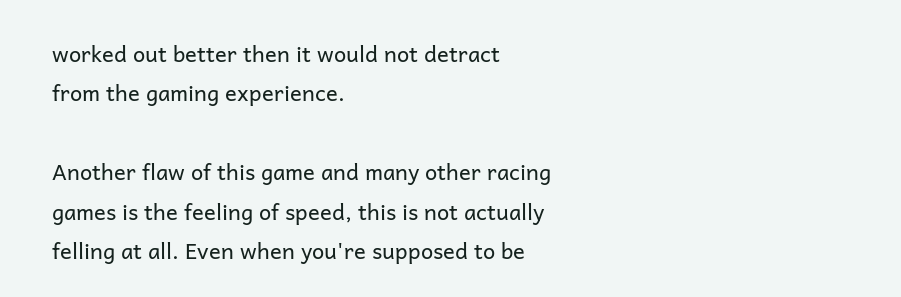worked out better then it would not detract from the gaming experience.

Another flaw of this game and many other racing games is the feeling of speed, this is not actually felling at all. Even when you're supposed to be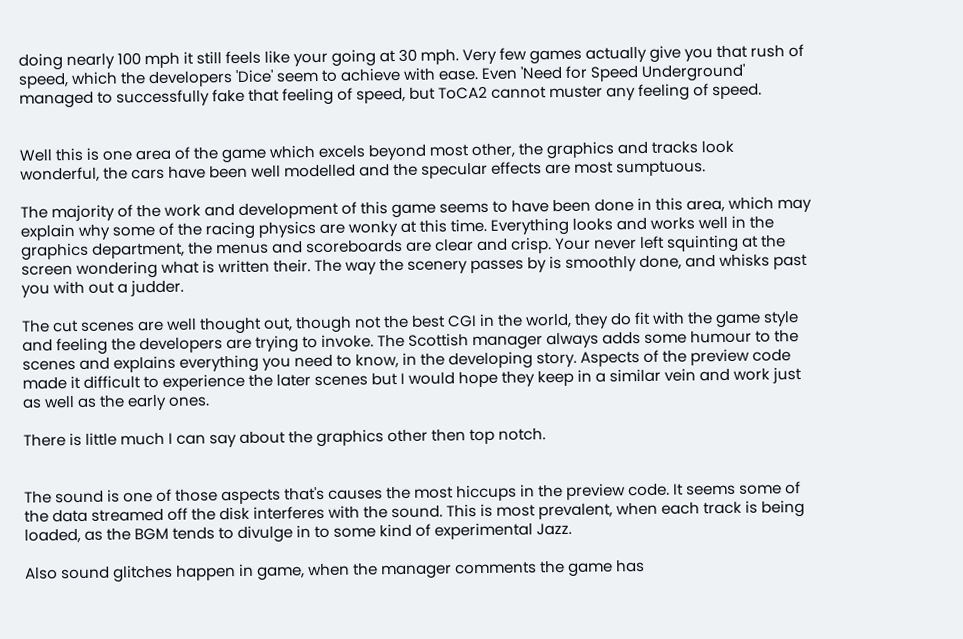doing nearly 100 mph it still feels like your going at 30 mph. Very few games actually give you that rush of speed, which the developers 'Dice' seem to achieve with ease. Even 'Need for Speed Underground' managed to successfully fake that feeling of speed, but ToCA2 cannot muster any feeling of speed.


Well this is one area of the game which excels beyond most other, the graphics and tracks look wonderful, the cars have been well modelled and the specular effects are most sumptuous.

The majority of the work and development of this game seems to have been done in this area, which may explain why some of the racing physics are wonky at this time. Everything looks and works well in the graphics department, the menus and scoreboards are clear and crisp. Your never left squinting at the screen wondering what is written their. The way the scenery passes by is smoothly done, and whisks past you with out a judder.

The cut scenes are well thought out, though not the best CGI in the world, they do fit with the game style and feeling the developers are trying to invoke. The Scottish manager always adds some humour to the scenes and explains everything you need to know, in the developing story. Aspects of the preview code made it difficult to experience the later scenes but I would hope they keep in a similar vein and work just as well as the early ones.

There is little much I can say about the graphics other then top notch.


The sound is one of those aspects that's causes the most hiccups in the preview code. It seems some of the data streamed off the disk interferes with the sound. This is most prevalent, when each track is being loaded, as the BGM tends to divulge in to some kind of experimental Jazz.

Also sound glitches happen in game, when the manager comments the game has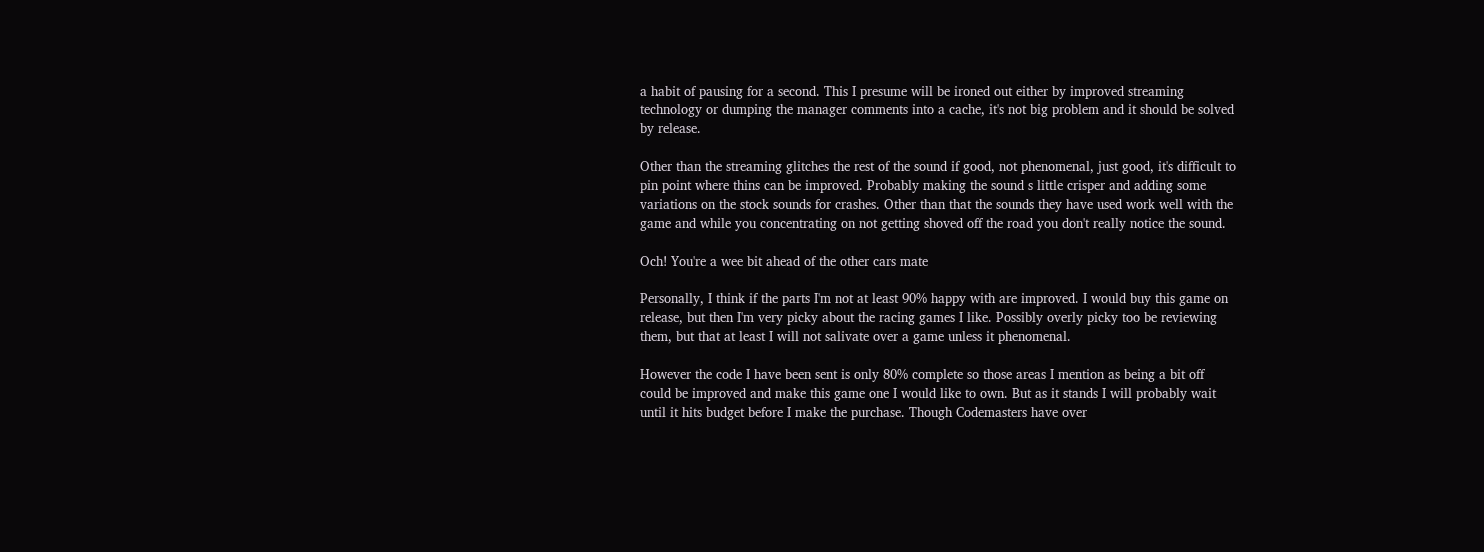a habit of pausing for a second. This I presume will be ironed out either by improved streaming technology or dumping the manager comments into a cache, it's not big problem and it should be solved by release.

Other than the streaming glitches the rest of the sound if good, not phenomenal, just good, it's difficult to pin point where thins can be improved. Probably making the sound s little crisper and adding some variations on the stock sounds for crashes. Other than that the sounds they have used work well with the game and while you concentrating on not getting shoved off the road you don't really notice the sound.

Och! You're a wee bit ahead of the other cars mate

Personally, I think if the parts I'm not at least 90% happy with are improved. I would buy this game on release, but then I'm very picky about the racing games I like. Possibly overly picky too be reviewing them, but that at least I will not salivate over a game unless it phenomenal.

However the code I have been sent is only 80% complete so those areas I mention as being a bit off could be improved and make this game one I would like to own. But as it stands I will probably wait until it hits budget before I make the purchase. Though Codemasters have over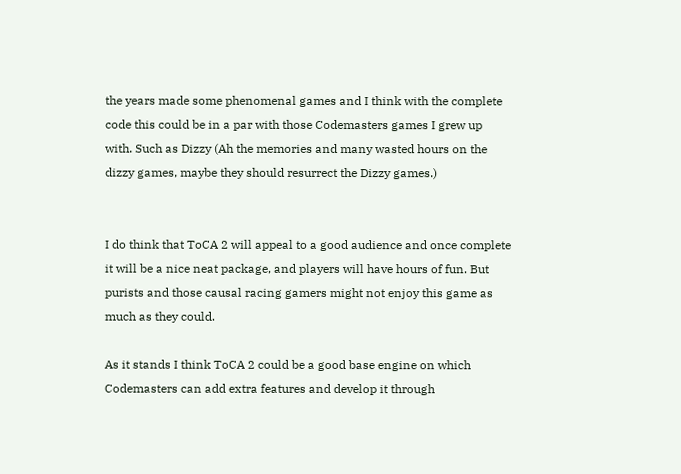the years made some phenomenal games and I think with the complete code this could be in a par with those Codemasters games I grew up with. Such as Dizzy (Ah the memories and many wasted hours on the dizzy games, maybe they should resurrect the Dizzy games.)


I do think that ToCA 2 will appeal to a good audience and once complete it will be a nice neat package, and players will have hours of fun. But purists and those causal racing gamers might not enjoy this game as much as they could.

As it stands I think ToCA 2 could be a good base engine on which Codemasters can add extra features and develop it through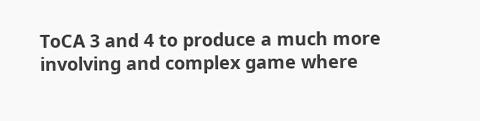ToCA 3 and 4 to produce a much more involving and complex game where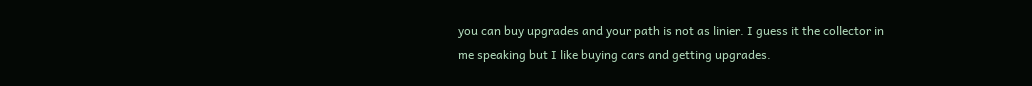you can buy upgrades and your path is not as linier. I guess it the collector in me speaking but I like buying cars and getting upgrades.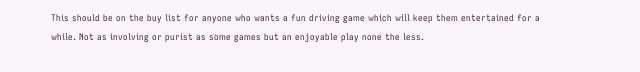This should be on the buy list for anyone who wants a fun driving game which will keep them entertained for a while. Not as involving or purist as some games but an enjoyable play none the less.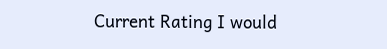Current Rating I would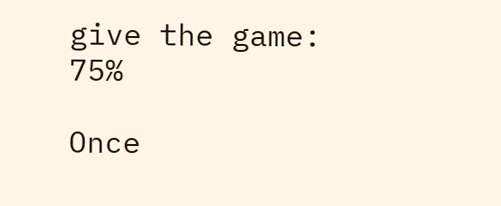give the game: 75%

Once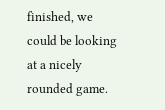finished, we could be looking at a nicely rounded game.